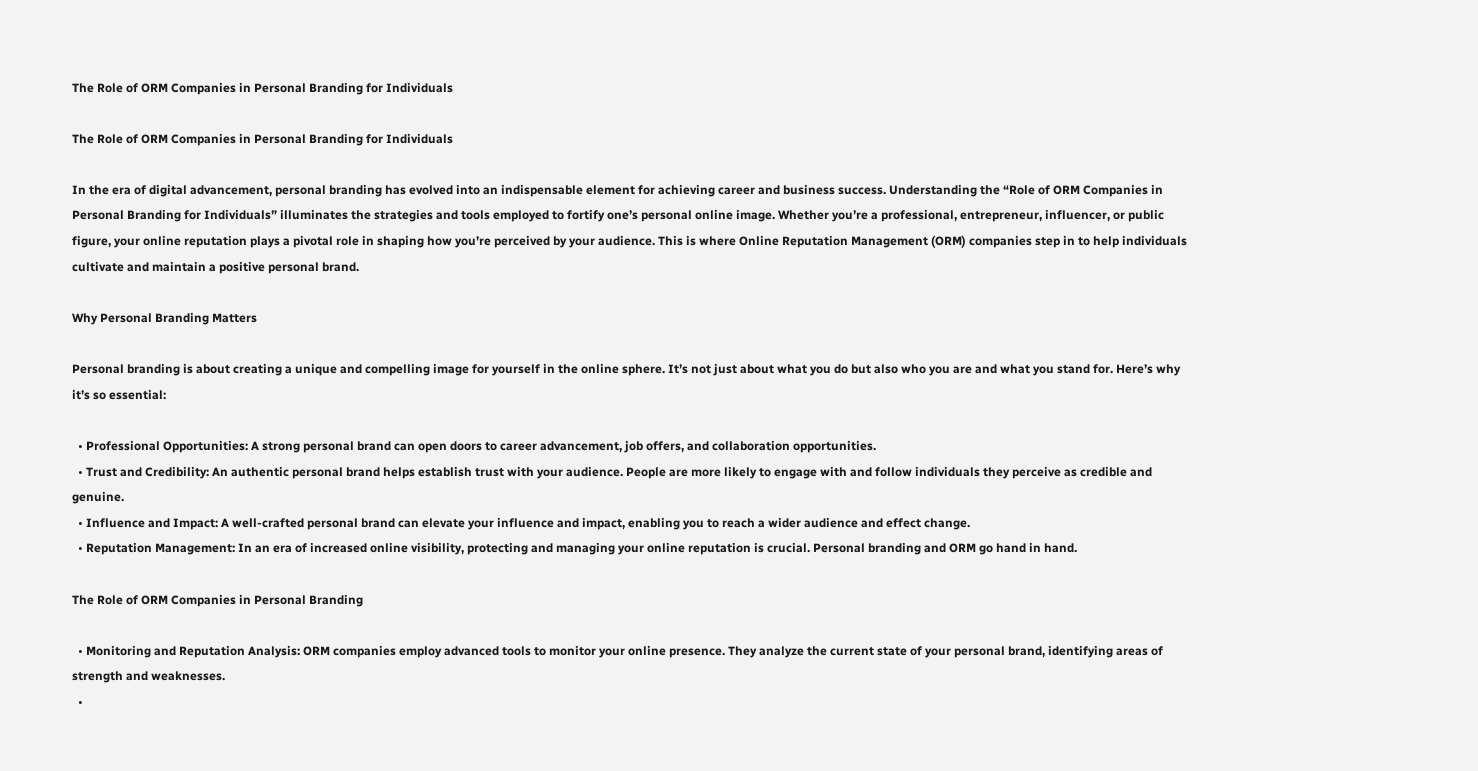The Role of ORM Companies in Personal Branding for Individuals

The Role of ORM Companies in Personal Branding for Individuals

In the era of digital advancement, personal branding has evolved into an indispensable element for achieving career and business success. Understanding the “Role of ORM Companies in Personal Branding for Individuals” illuminates the strategies and tools employed to fortify one’s personal online image. Whether you’re a professional, entrepreneur, influencer, or public figure, your online reputation plays a pivotal role in shaping how you’re perceived by your audience. This is where Online Reputation Management (ORM) companies step in to help individuals cultivate and maintain a positive personal brand.

Why Personal Branding Matters

Personal branding is about creating a unique and compelling image for yourself in the online sphere. It’s not just about what you do but also who you are and what you stand for. Here’s why it’s so essential:

  • Professional Opportunities: A strong personal brand can open doors to career advancement, job offers, and collaboration opportunities.
  • Trust and Credibility: An authentic personal brand helps establish trust with your audience. People are more likely to engage with and follow individuals they perceive as credible and genuine.
  • Influence and Impact: A well-crafted personal brand can elevate your influence and impact, enabling you to reach a wider audience and effect change.
  • Reputation Management: In an era of increased online visibility, protecting and managing your online reputation is crucial. Personal branding and ORM go hand in hand.

The Role of ORM Companies in Personal Branding

  • Monitoring and Reputation Analysis: ORM companies employ advanced tools to monitor your online presence. They analyze the current state of your personal brand, identifying areas of strength and weaknesses.
  •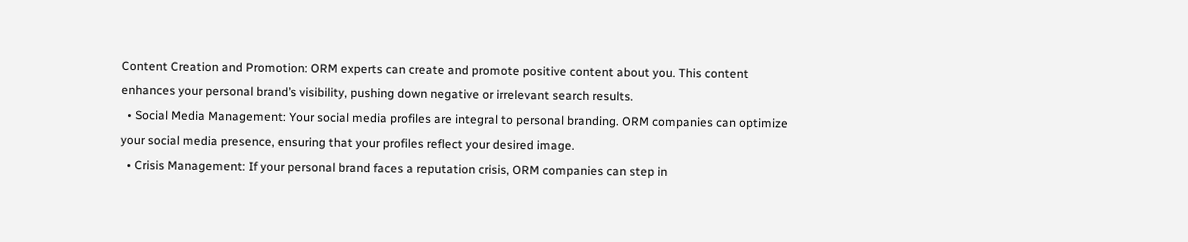Content Creation and Promotion: ORM experts can create and promote positive content about you. This content enhances your personal brand’s visibility, pushing down negative or irrelevant search results.
  • Social Media Management: Your social media profiles are integral to personal branding. ORM companies can optimize your social media presence, ensuring that your profiles reflect your desired image.
  • Crisis Management: If your personal brand faces a reputation crisis, ORM companies can step in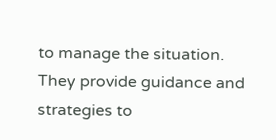to manage the situation. They provide guidance and strategies to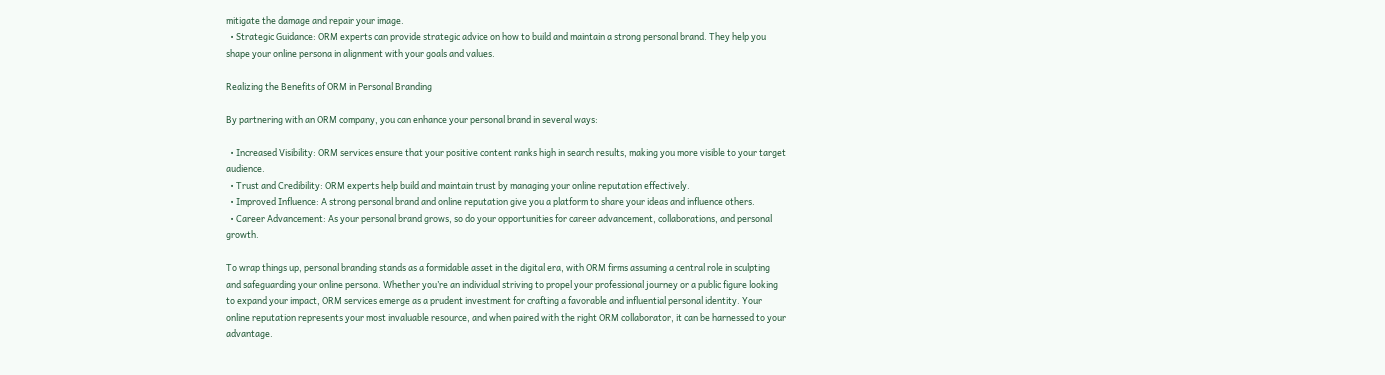mitigate the damage and repair your image.
  • Strategic Guidance: ORM experts can provide strategic advice on how to build and maintain a strong personal brand. They help you shape your online persona in alignment with your goals and values.

Realizing the Benefits of ORM in Personal Branding

By partnering with an ORM company, you can enhance your personal brand in several ways:

  • Increased Visibility: ORM services ensure that your positive content ranks high in search results, making you more visible to your target audience.
  • Trust and Credibility: ORM experts help build and maintain trust by managing your online reputation effectively.
  • Improved Influence: A strong personal brand and online reputation give you a platform to share your ideas and influence others.
  • Career Advancement: As your personal brand grows, so do your opportunities for career advancement, collaborations, and personal growth.

To wrap things up, personal branding stands as a formidable asset in the digital era, with ORM firms assuming a central role in sculpting and safeguarding your online persona. Whether you’re an individual striving to propel your professional journey or a public figure looking to expand your impact, ORM services emerge as a prudent investment for crafting a favorable and influential personal identity. Your online reputation represents your most invaluable resource, and when paired with the right ORM collaborator, it can be harnessed to your advantage.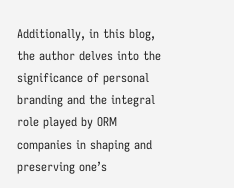Additionally, in this blog, the author delves into the significance of personal branding and the integral role played by ORM companies in shaping and preserving one’s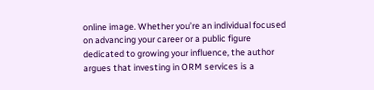online image. Whether you’re an individual focused on advancing your career or a public figure dedicated to growing your influence, the author argues that investing in ORM services is a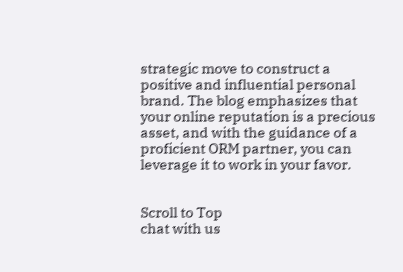strategic move to construct a positive and influential personal brand. The blog emphasizes that your online reputation is a precious asset, and with the guidance of a proficient ORM partner, you can leverage it to work in your favor.


Scroll to Top
chat with us